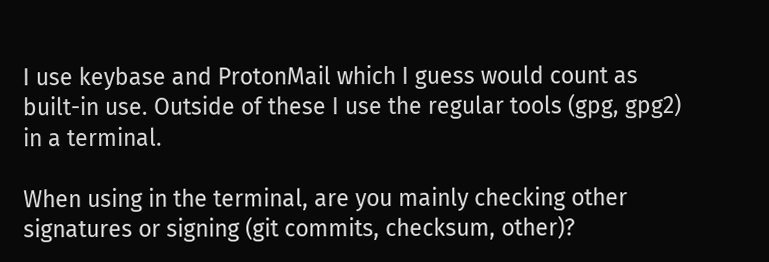I use keybase and ProtonMail which I guess would count as built-in use. Outside of these I use the regular tools (gpg, gpg2) in a terminal.

When using in the terminal, are you mainly checking other signatures or signing (git commits, checksum, other)?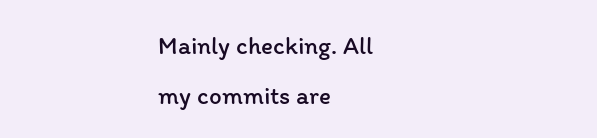Mainly checking. All my commits are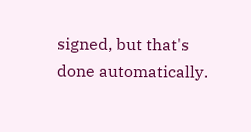signed, but that's done automatically.